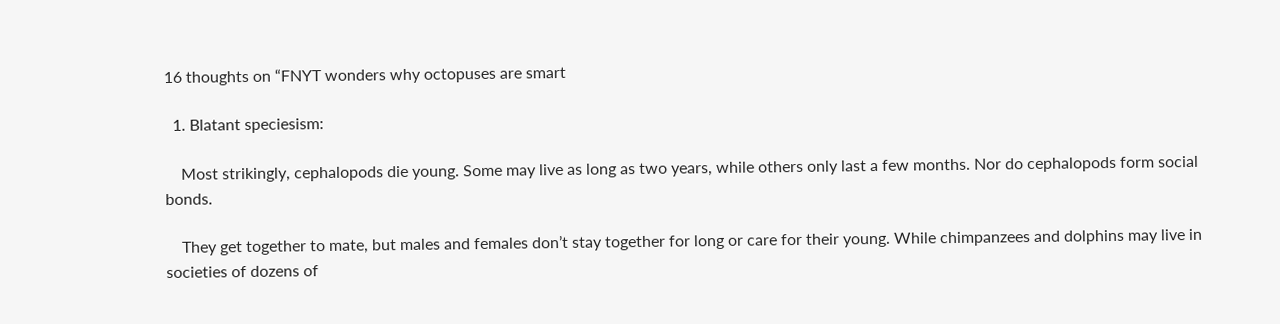16 thoughts on “FNYT wonders why octopuses are smart

  1. Blatant speciesism:

    Most strikingly, cephalopods die young. Some may live as long as two years, while others only last a few months. Nor do cephalopods form social bonds.

    They get together to mate, but males and females don’t stay together for long or care for their young. While chimpanzees and dolphins may live in societies of dozens of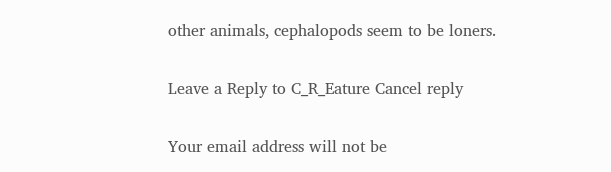other animals, cephalopods seem to be loners.

Leave a Reply to C_R_Eature Cancel reply

Your email address will not be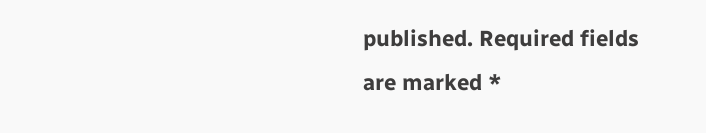published. Required fields are marked *